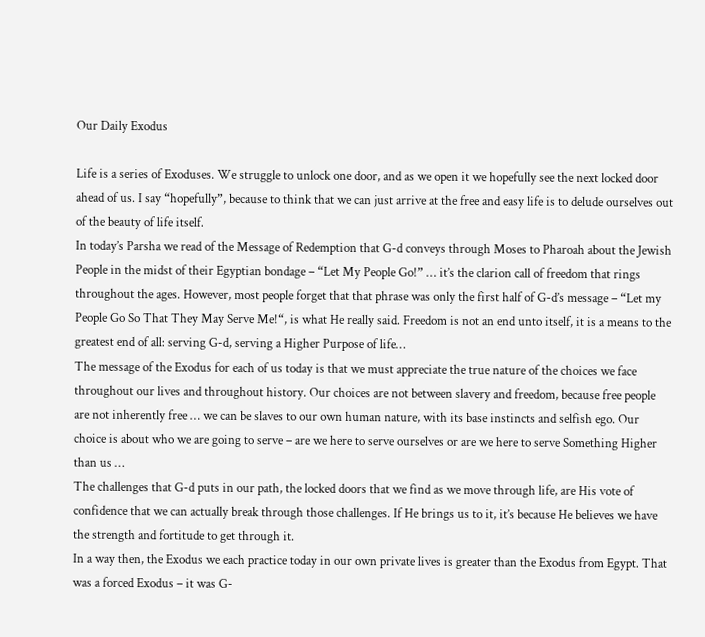Our Daily Exodus

Life is a series of Exoduses. We struggle to unlock one door, and as we open it we hopefully see the next locked door ahead of us. I say “hopefully”, because to think that we can just arrive at the free and easy life is to delude ourselves out of the beauty of life itself.
In today’s Parsha we read of the Message of Redemption that G-d conveys through Moses to Pharoah about the Jewish People in the midst of their Egyptian bondage – “Let My People Go!” … it’s the clarion call of freedom that rings throughout the ages. However, most people forget that that phrase was only the first half of G-d’s message – “Let my People Go So That They May Serve Me!“, is what He really said. Freedom is not an end unto itself, it is a means to the greatest end of all: serving G-d, serving a Higher Purpose of life…
The message of the Exodus for each of us today is that we must appreciate the true nature of the choices we face throughout our lives and throughout history. Our choices are not between slavery and freedom, because free people are not inherently free … we can be slaves to our own human nature, with its base instincts and selfish ego. Our choice is about who we are going to serve – are we here to serve ourselves or are we here to serve Something Higher than us …
The challenges that G-d puts in our path, the locked doors that we find as we move through life, are His vote of confidence that we can actually break through those challenges. If He brings us to it, it’s because He believes we have the strength and fortitude to get through it.
In a way then, the Exodus we each practice today in our own private lives is greater than the Exodus from Egypt. That was a forced Exodus – it was G-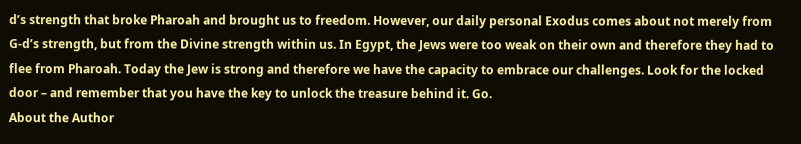d’s strength that broke Pharoah and brought us to freedom. However, our daily personal Exodus comes about not merely from G-d’s strength, but from the Divine strength within us. In Egypt, the Jews were too weak on their own and therefore they had to flee from Pharoah. Today the Jew is strong and therefore we have the capacity to embrace our challenges. Look for the locked door – and remember that you have the key to unlock the treasure behind it. Go.
About the Author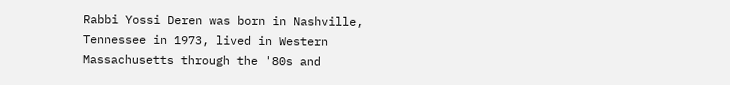Rabbi Yossi Deren was born in Nashville, Tennessee in 1973, lived in Western Massachusetts through the '80s and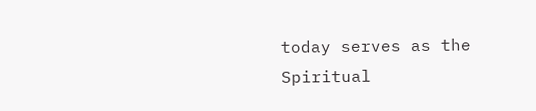today serves as the Spiritual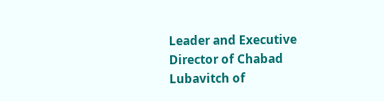Leader and Executive Director of Chabad Lubavitch of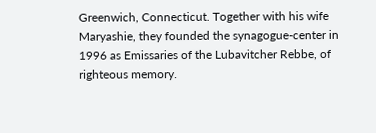Greenwich, Connecticut. Together with his wife Maryashie, they founded the synagogue-center in 1996 as Emissaries of the Lubavitcher Rebbe, of righteous memory.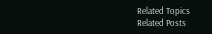Related Topics
Related Posts